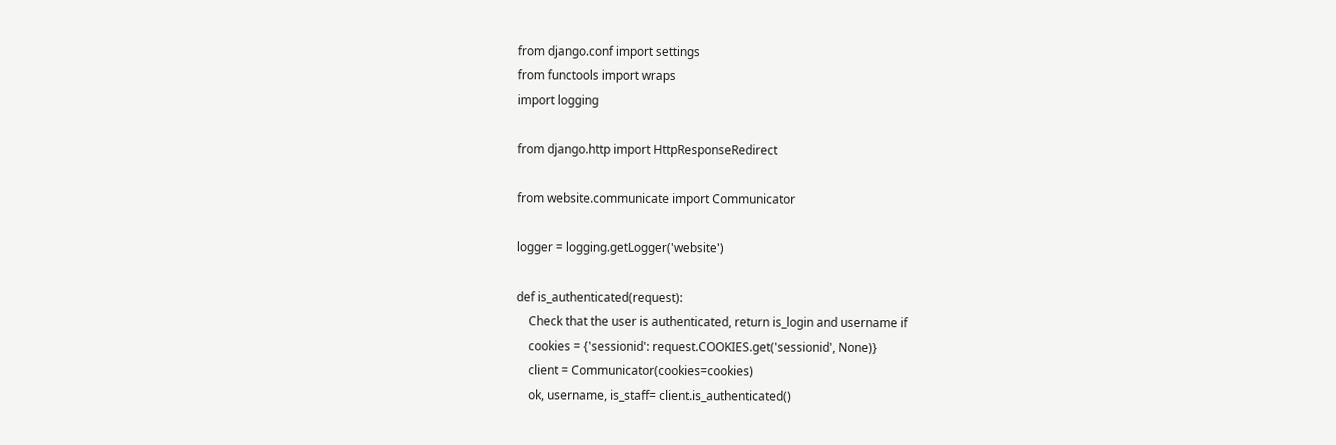from django.conf import settings
from functools import wraps
import logging

from django.http import HttpResponseRedirect

from website.communicate import Communicator

logger = logging.getLogger('website')

def is_authenticated(request):
    Check that the user is authenticated, return is_login and username if
    cookies = {'sessionid': request.COOKIES.get('sessionid', None)}
    client = Communicator(cookies=cookies)
    ok, username, is_staff= client.is_authenticated()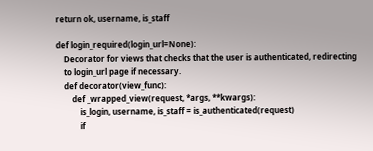return ok, username, is_staff

def login_required(login_url=None):
    Decorator for views that checks that the user is authenticated, redirecting
    to login_url page if necessary.
    def decorator(view_func):
        def _wrapped_view(request, *args, **kwargs):
            is_login, username, is_staff = is_authenticated(request)
            if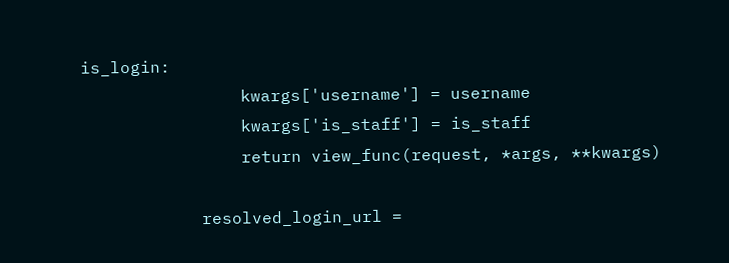is_login:
                kwargs['username'] = username
                kwargs['is_staff'] = is_staff
                return view_func(request, *args, **kwargs)

            resolved_login_url =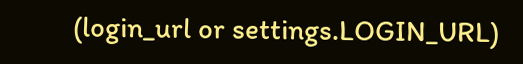(login_url or settings.LOGIN_URL)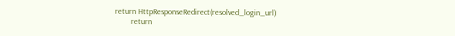return HttpResponseRedirect(resolved_login_url)
        return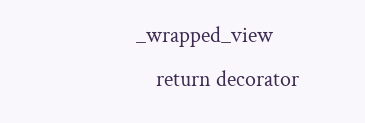_wrapped_view
    return decorator